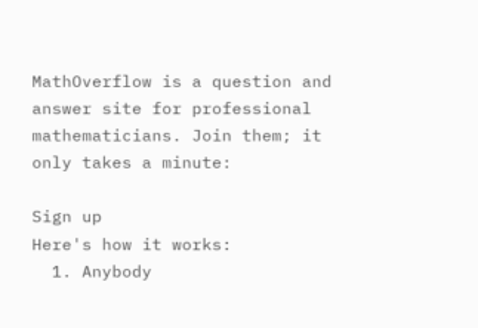MathOverflow is a question and answer site for professional mathematicians. Join them; it only takes a minute:

Sign up
Here's how it works:
  1. Anybody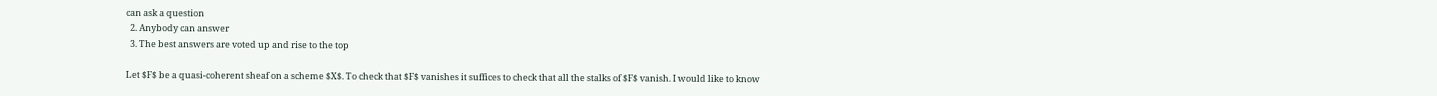can ask a question
  2. Anybody can answer
  3. The best answers are voted up and rise to the top

Let $F$ be a quasi-coherent sheaf on a scheme $X$. To check that $F$ vanishes it suffices to check that all the stalks of $F$ vanish. I would like to know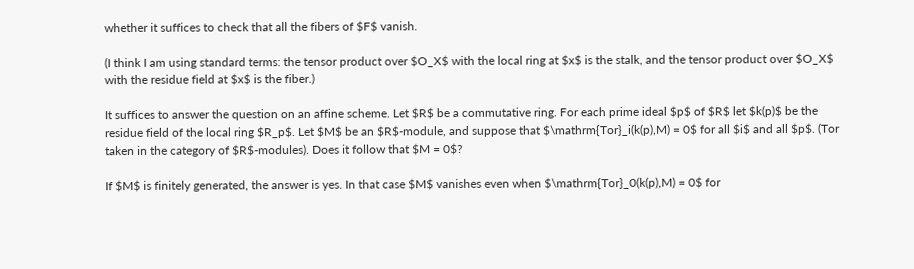whether it suffices to check that all the fibers of $F$ vanish.

(I think I am using standard terms: the tensor product over $O_X$ with the local ring at $x$ is the stalk, and the tensor product over $O_X$ with the residue field at $x$ is the fiber.)

It suffices to answer the question on an affine scheme. Let $R$ be a commutative ring. For each prime ideal $p$ of $R$ let $k(p)$ be the residue field of the local ring $R_p$. Let $M$ be an $R$-module, and suppose that $\mathrm{Tor}_i(k(p),M) = 0$ for all $i$ and all $p$. (Tor taken in the category of $R$-modules). Does it follow that $M = 0$?

If $M$ is finitely generated, the answer is yes. In that case $M$ vanishes even when $\mathrm{Tor}_0(k(p),M) = 0$ for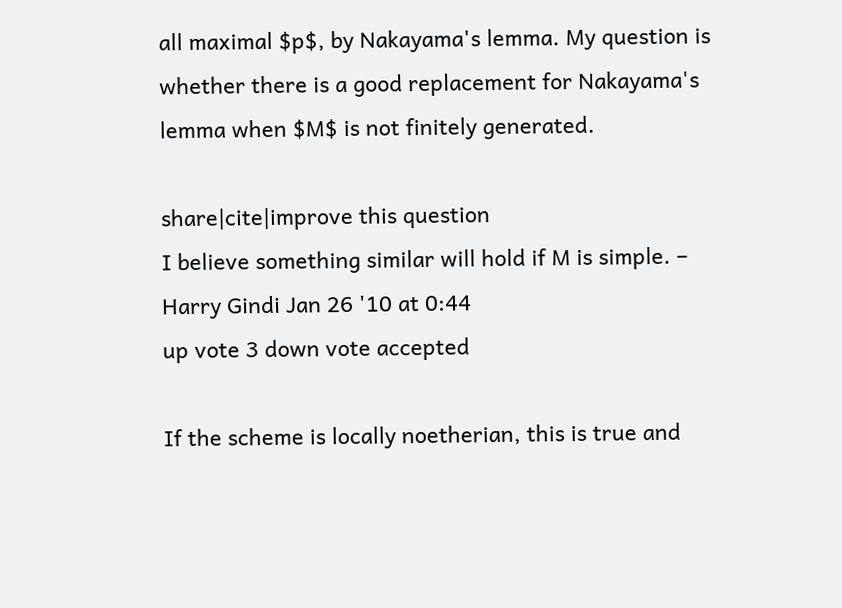all maximal $p$, by Nakayama's lemma. My question is whether there is a good replacement for Nakayama's lemma when $M$ is not finitely generated.

share|cite|improve this question
I believe something similar will hold if M is simple. – Harry Gindi Jan 26 '10 at 0:44
up vote 3 down vote accepted

If the scheme is locally noetherian, this is true and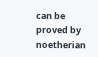can be proved by noetherian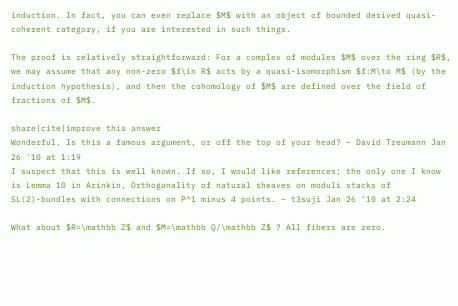induction. In fact, you can even replace $M$ with an object of bounded derived quasi-coherent category, if you are interested in such things.

The proof is relatively straightforward: For a complex of modules $M$ over the ring $R$, we may assume that any non-zero $f\in R$ acts by a quasi-isomorphism $f:M\to M$ (by the induction hypothesis), and then the cohomology of $M$ are defined over the field of fractions of $M$.

share|cite|improve this answer
Wonderful. Is this a famous argument, or off the top of your head? – David Treumann Jan 26 '10 at 1:19
I suspect that this is well known. If so, I would like references; the only one I know is Lemma 10 in Arinkin, Orthogonality of natural sheaves on moduli stacks of SL(2)-bundles with connections on P^1 minus 4 points. – t3suji Jan 26 '10 at 2:24

What about $R=\mathbb Z$ and $M=\mathbb Q/\mathbb Z$ ? All fibers are zero.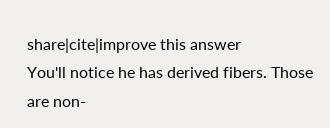share|cite|improve this answer
You'll notice he has derived fibers. Those are non-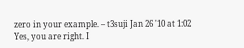zero in your example. – t3suji Jan 26 '10 at 1:02
Yes, you are right. I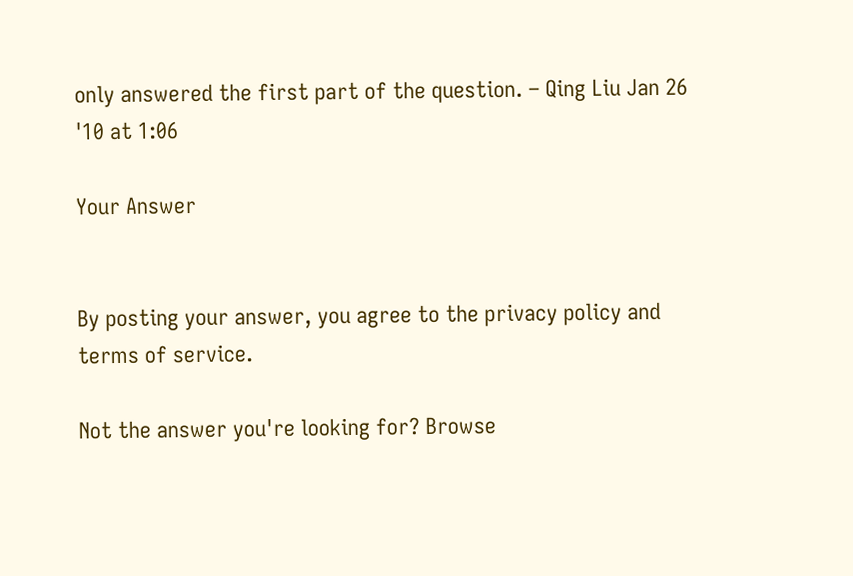only answered the first part of the question. – Qing Liu Jan 26 '10 at 1:06

Your Answer


By posting your answer, you agree to the privacy policy and terms of service.

Not the answer you're looking for? Browse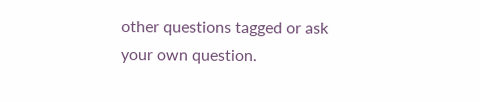other questions tagged or ask your own question.